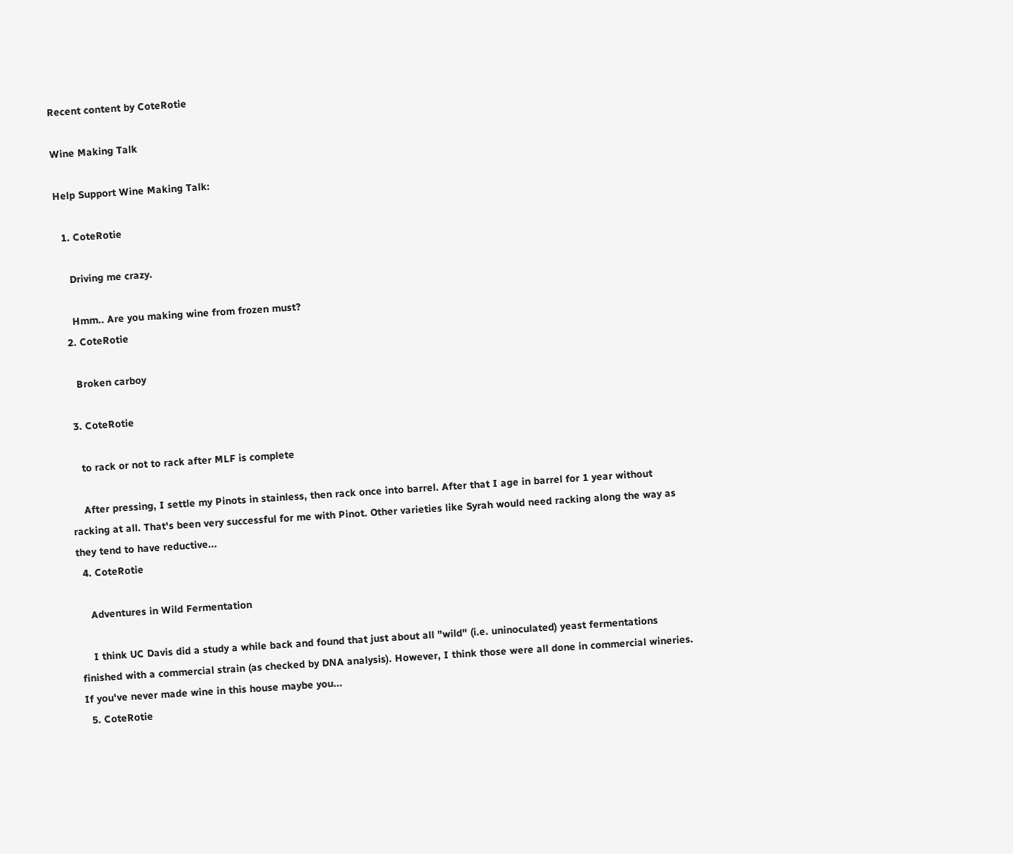Recent content by CoteRotie

Wine Making Talk

Help Support Wine Making Talk:

  1. CoteRotie

    Driving me crazy.

    Hmm.. Are you making wine from frozen must?
  2. CoteRotie

    Broken carboy

  3. CoteRotie

    to rack or not to rack after MLF is complete

    After pressing, I settle my Pinots in stainless, then rack once into barrel. After that I age in barrel for 1 year without racking at all. That's been very successful for me with Pinot. Other varieties like Syrah would need racking along the way as they tend to have reductive...
  4. CoteRotie

    Adventures in Wild Fermentation

    I think UC Davis did a study a while back and found that just about all "wild" (i.e. uninoculated) yeast fermentations finished with a commercial strain (as checked by DNA analysis). However, I think those were all done in commercial wineries. If you've never made wine in this house maybe you...
  5. CoteRotie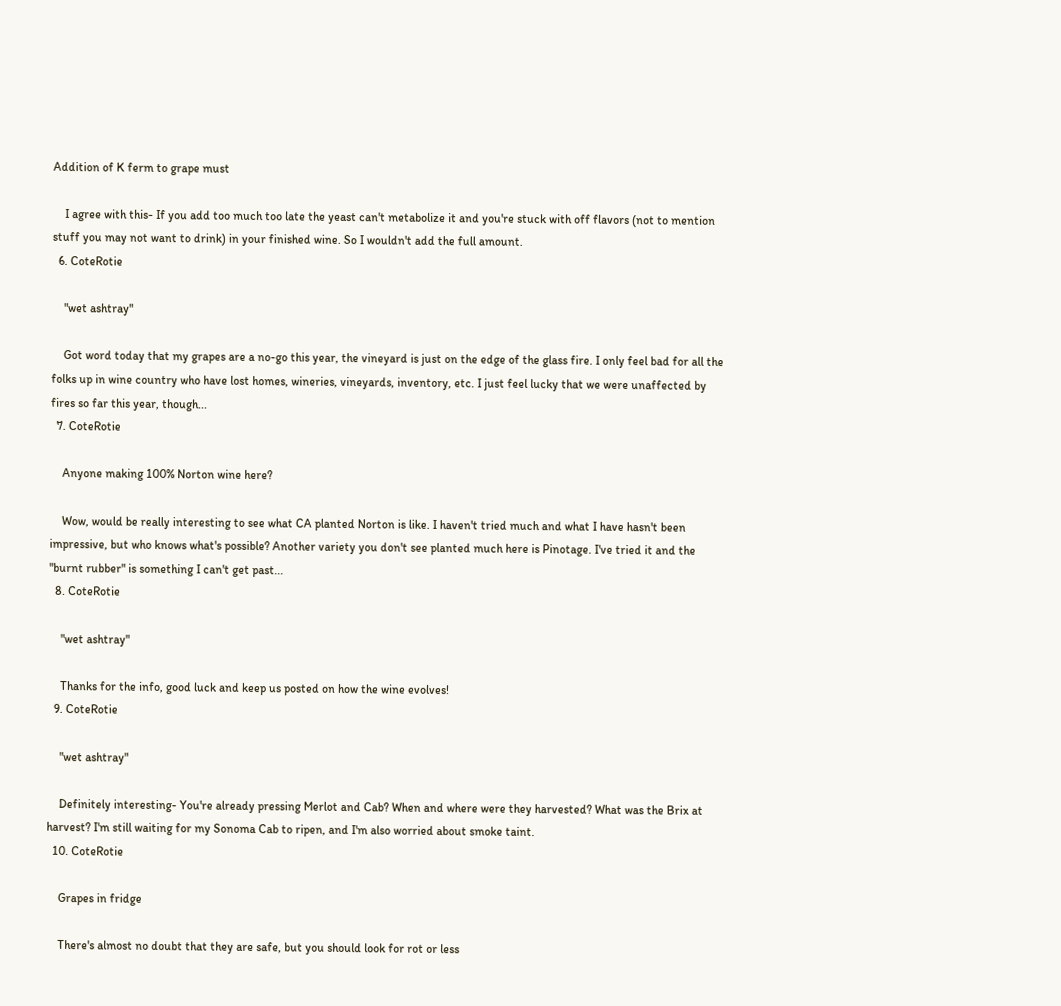Addition of K ferm to grape must

    I agree with this- If you add too much too late the yeast can't metabolize it and you're stuck with off flavors (not to mention stuff you may not want to drink) in your finished wine. So I wouldn't add the full amount.
  6. CoteRotie

    "wet ashtray"

    Got word today that my grapes are a no-go this year, the vineyard is just on the edge of the glass fire. I only feel bad for all the folks up in wine country who have lost homes, wineries, vineyards, inventory, etc. I just feel lucky that we were unaffected by fires so far this year, though...
  7. CoteRotie

    Anyone making 100% Norton wine here?

    Wow, would be really interesting to see what CA planted Norton is like. I haven't tried much and what I have hasn't been impressive, but who knows what's possible? Another variety you don't see planted much here is Pinotage. I've tried it and the "burnt rubber" is something I can't get past...
  8. CoteRotie

    "wet ashtray"

    Thanks for the info, good luck and keep us posted on how the wine evolves!
  9. CoteRotie

    "wet ashtray"

    Definitely interesting- You're already pressing Merlot and Cab? When and where were they harvested? What was the Brix at harvest? I'm still waiting for my Sonoma Cab to ripen, and I'm also worried about smoke taint.
  10. CoteRotie

    Grapes in fridge

    There's almost no doubt that they are safe, but you should look for rot or less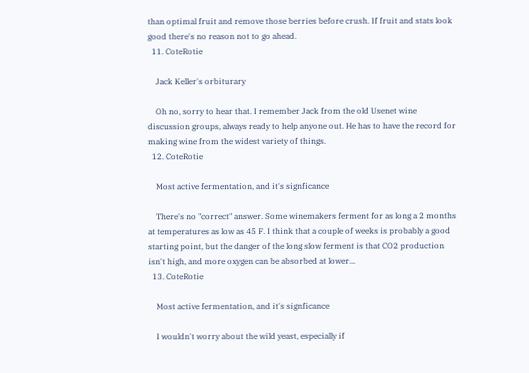than optimal fruit and remove those berries before crush. If fruit and stats look good there's no reason not to go ahead.
  11. CoteRotie

    Jack Keller's orbiturary

    Oh no, sorry to hear that. I remember Jack from the old Usenet wine discussion groups, always ready to help anyone out. He has to have the record for making wine from the widest variety of things.
  12. CoteRotie

    Most active fermentation, and it's signficance

    There's no "correct" answer. Some winemakers ferment for as long a 2 months at temperatures as low as 45 F. I think that a couple of weeks is probably a good starting point, but the danger of the long slow ferment is that CO2 production isn't high, and more oxygen can be absorbed at lower...
  13. CoteRotie

    Most active fermentation, and it's signficance

    I wouldn't worry about the wild yeast, especially if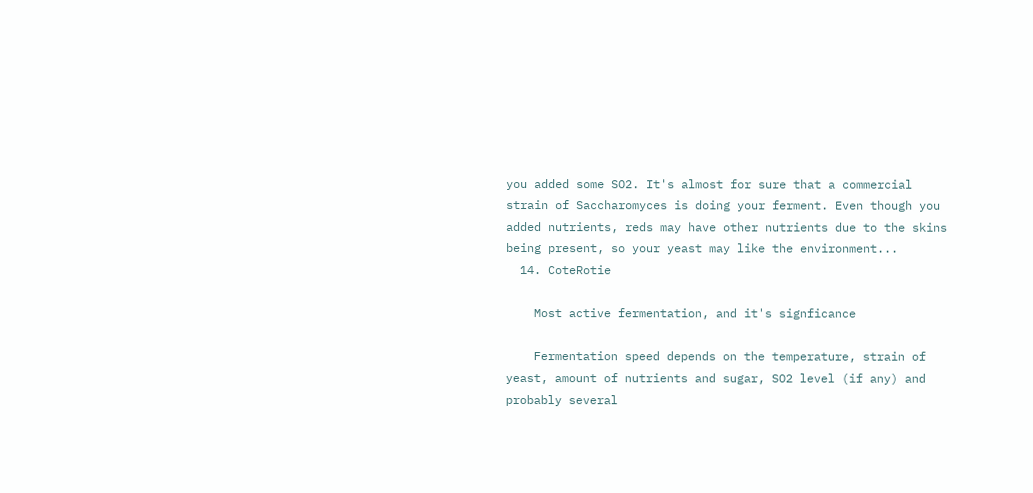you added some SO2. It's almost for sure that a commercial strain of Saccharomyces is doing your ferment. Even though you added nutrients, reds may have other nutrients due to the skins being present, so your yeast may like the environment...
  14. CoteRotie

    Most active fermentation, and it's signficance

    Fermentation speed depends on the temperature, strain of yeast, amount of nutrients and sugar, SO2 level (if any) and probably several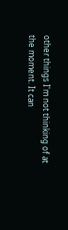other things I'm not thinking of at the moment. It can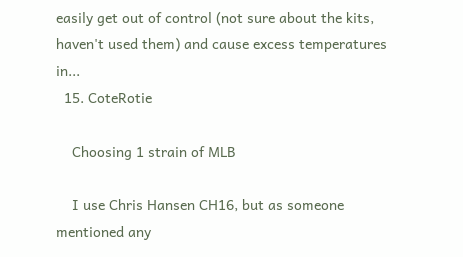easily get out of control (not sure about the kits, haven't used them) and cause excess temperatures in...
  15. CoteRotie

    Choosing 1 strain of MLB

    I use Chris Hansen CH16, but as someone mentioned any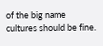of the big name cultures should be fine.